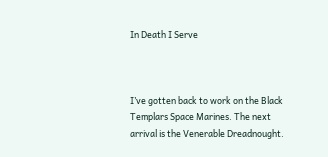In Death I Serve



I’ve gotten back to work on the Black Templars Space Marines. The next arrival is the Venerable Dreadnought.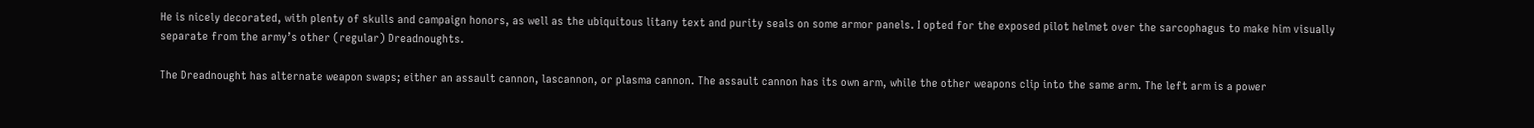He is nicely decorated, with plenty of skulls and campaign honors, as well as the ubiquitous litany text and purity seals on some armor panels. I opted for the exposed pilot helmet over the sarcophagus to make him visually separate from the army’s other (regular) Dreadnoughts.

The Dreadnought has alternate weapon swaps; either an assault cannon, lascannon, or plasma cannon. The assault cannon has its own arm, while the other weapons clip into the same arm. The left arm is a power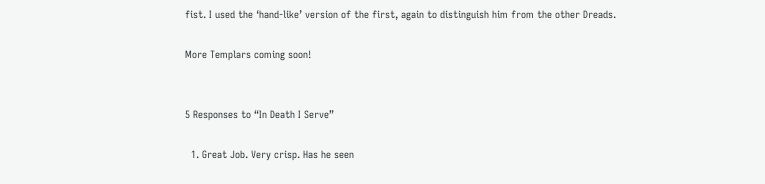fist. I used the ‘hand-like’ version of the first, again to distinguish him from the other Dreads.

More Templars coming soon!


5 Responses to “In Death I Serve”

  1. Great Job. Very crisp. Has he seen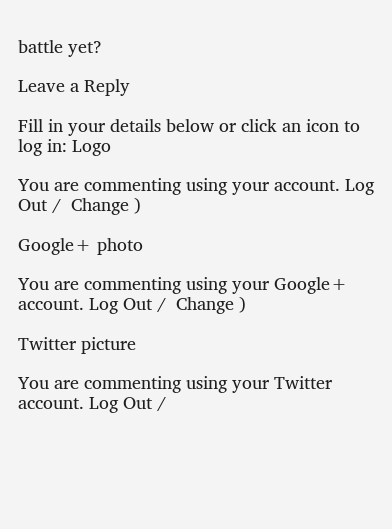battle yet?

Leave a Reply

Fill in your details below or click an icon to log in: Logo

You are commenting using your account. Log Out /  Change )

Google+ photo

You are commenting using your Google+ account. Log Out /  Change )

Twitter picture

You are commenting using your Twitter account. Log Out /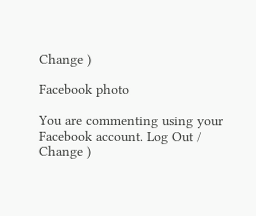Change )

Facebook photo

You are commenting using your Facebook account. Log Out /  Change )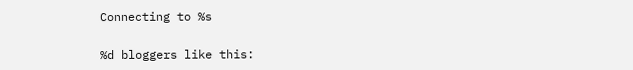Connecting to %s

%d bloggers like this: